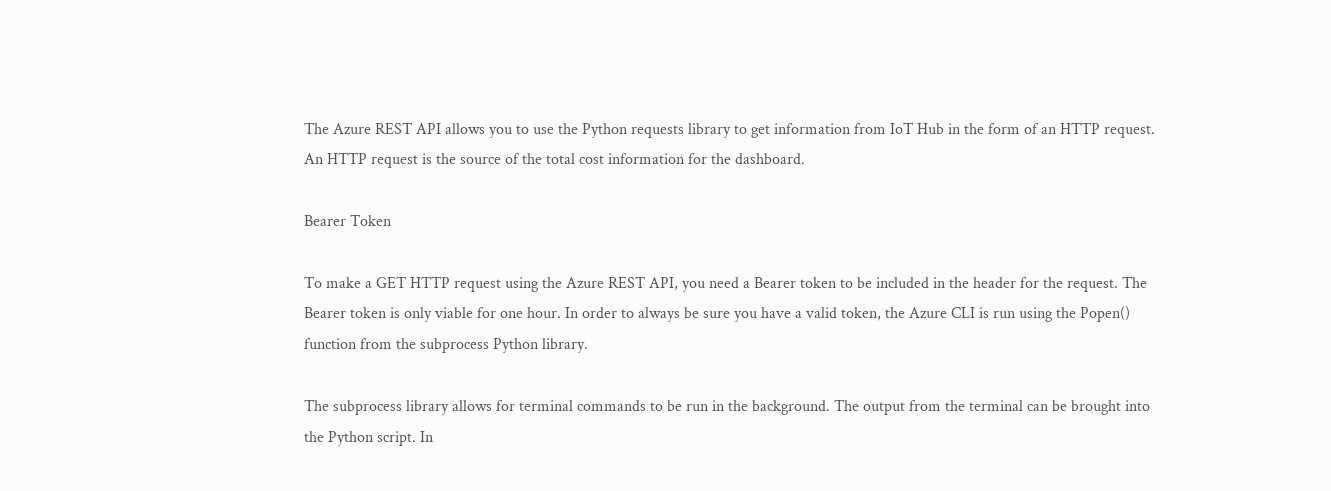The Azure REST API allows you to use the Python requests library to get information from IoT Hub in the form of an HTTP request. An HTTP request is the source of the total cost information for the dashboard.

Bearer Token

To make a GET HTTP request using the Azure REST API, you need a Bearer token to be included in the header for the request. The Bearer token is only viable for one hour. In order to always be sure you have a valid token, the Azure CLI is run using the Popen() function from the subprocess Python library.

The subprocess library allows for terminal commands to be run in the background. The output from the terminal can be brought into the Python script. In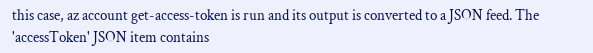this case, az account get-access-token is run and its output is converted to a JSON feed. The 'accessToken' JSON item contains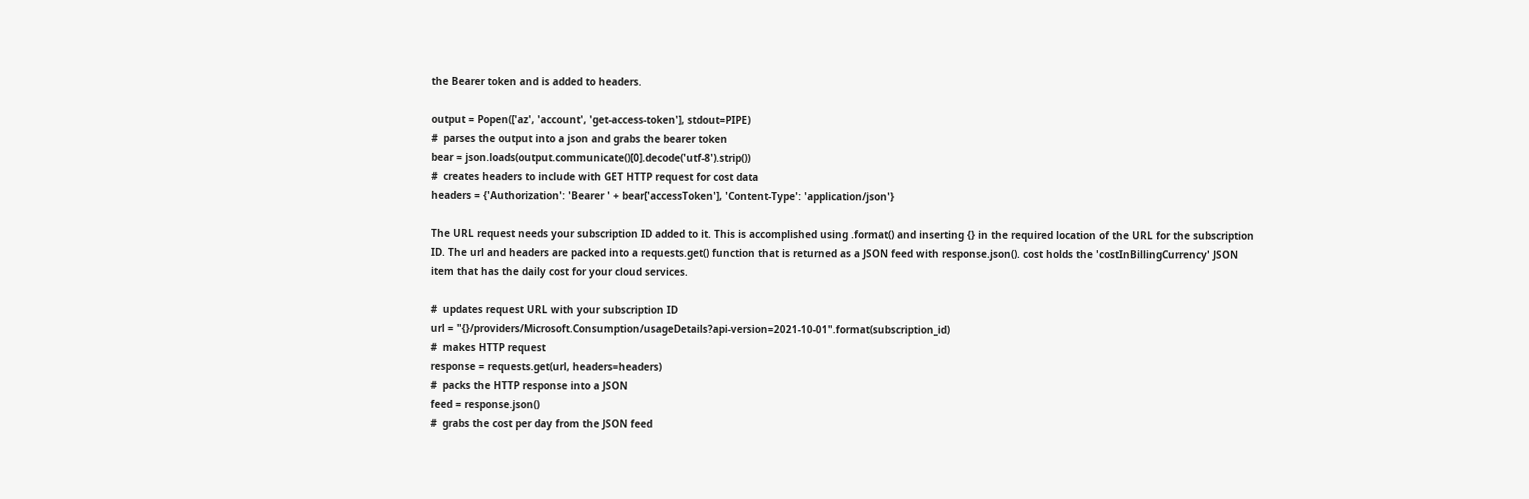the Bearer token and is added to headers.

output = Popen(['az', 'account', 'get-access-token'], stdout=PIPE)
#  parses the output into a json and grabs the bearer token
bear = json.loads(output.communicate()[0].decode('utf-8').strip())
#  creates headers to include with GET HTTP request for cost data
headers = {'Authorization': 'Bearer ' + bear['accessToken'], 'Content-Type': 'application/json'}

The URL request needs your subscription ID added to it. This is accomplished using .format() and inserting {} in the required location of the URL for the subscription ID. The url and headers are packed into a requests.get() function that is returned as a JSON feed with response.json(). cost holds the 'costInBillingCurrency' JSON item that has the daily cost for your cloud services.

#  updates request URL with your subscription ID
url = "{}/providers/Microsoft.Consumption/usageDetails?api-version=2021-10-01".format(subscription_id)
#  makes HTTP request
response = requests.get(url, headers=headers)
#  packs the HTTP response into a JSON
feed = response.json()
#  grabs the cost per day from the JSON feed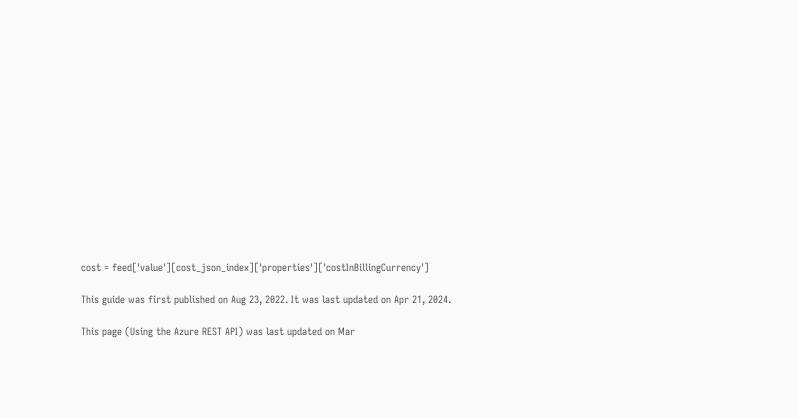cost = feed['value'][cost_json_index]['properties']['costInBillingCurrency']

This guide was first published on Aug 23, 2022. It was last updated on Apr 21, 2024.

This page (Using the Azure REST API) was last updated on Mar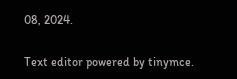08, 2024.

Text editor powered by tinymce.